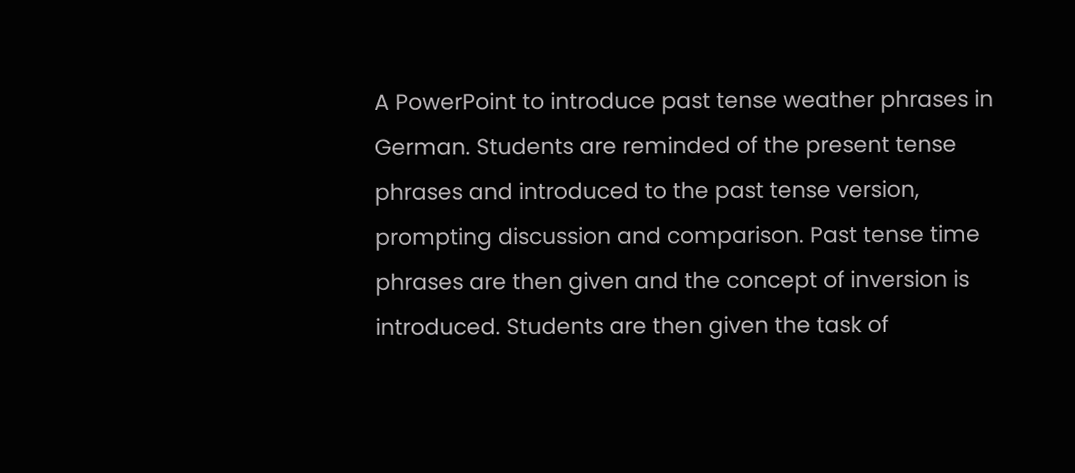A PowerPoint to introduce past tense weather phrases in German. Students are reminded of the present tense phrases and introduced to the past tense version, prompting discussion and comparison. Past tense time phrases are then given and the concept of inversion is introduced. Students are then given the task of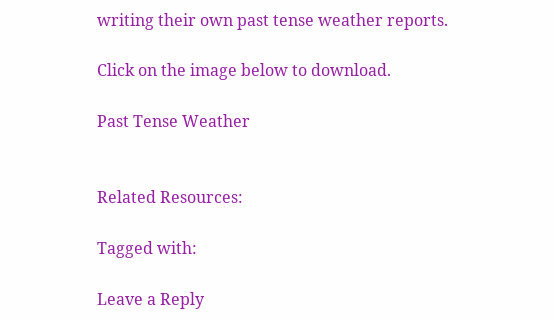writing their own past tense weather reports.

Click on the image below to download.

Past Tense Weather


Related Resources:

Tagged with:

Leave a Reply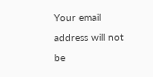Your email address will not be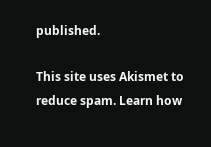published.

This site uses Akismet to reduce spam. Learn how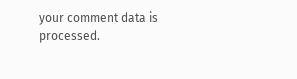your comment data is processed.